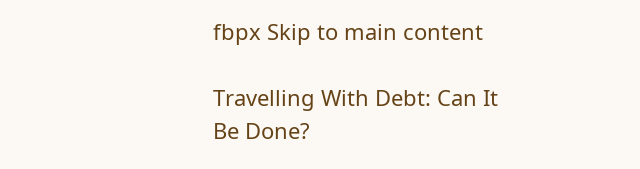fbpx Skip to main content

Travelling With Debt: Can It Be Done?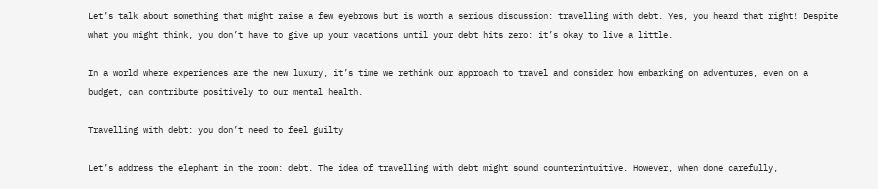Let’s talk about something that might raise a few eyebrows but is worth a serious discussion: travelling with debt. Yes, you heard that right! Despite what you might think, you don’t have to give up your vacations until your debt hits zero: it’s okay to live a little.

In a world where experiences are the new luxury, it’s time we rethink our approach to travel and consider how embarking on adventures, even on a budget, can contribute positively to our mental health.

Travelling with debt: you don’t need to feel guilty

Let’s address the elephant in the room: debt. The idea of travelling with debt might sound counterintuitive. However, when done carefully,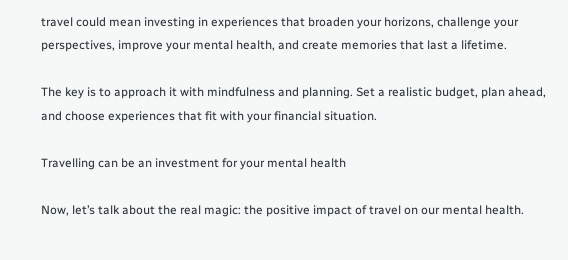travel could mean investing in experiences that broaden your horizons, challenge your perspectives, improve your mental health, and create memories that last a lifetime.

The key is to approach it with mindfulness and planning. Set a realistic budget, plan ahead, and choose experiences that fit with your financial situation.

Travelling can be an investment for your mental health

Now, let’s talk about the real magic: the positive impact of travel on our mental health.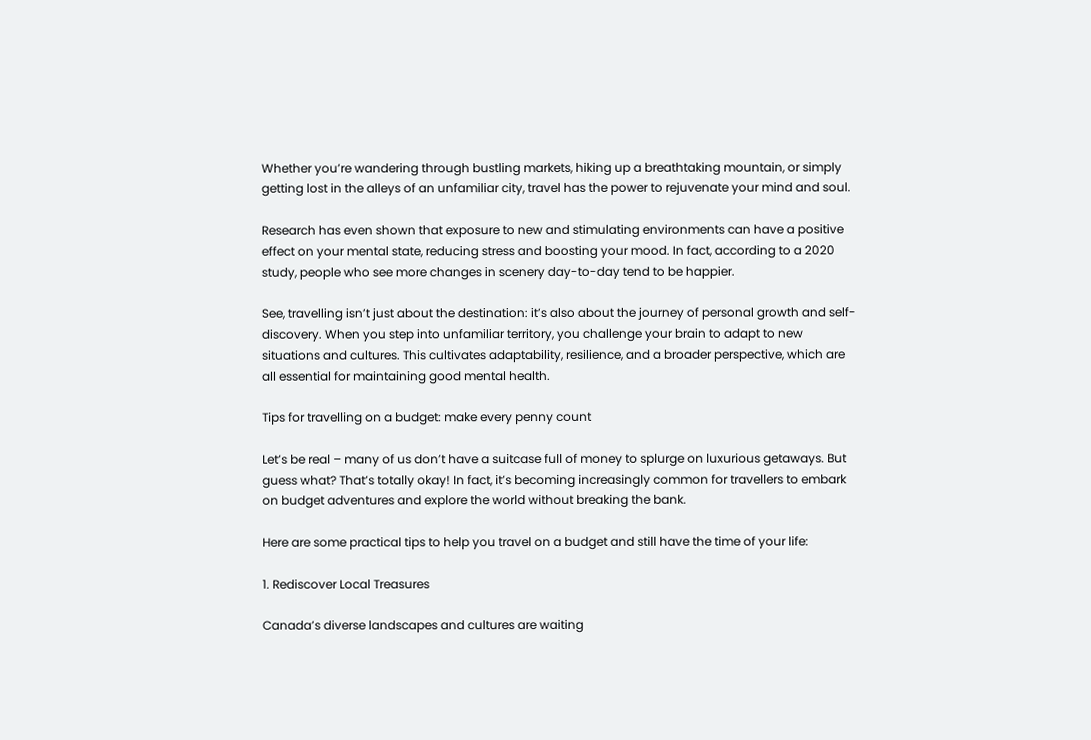Whether you’re wandering through bustling markets, hiking up a breathtaking mountain, or simply getting lost in the alleys of an unfamiliar city, travel has the power to rejuvenate your mind and soul.

Research has even shown that exposure to new and stimulating environments can have a positive effect on your mental state, reducing stress and boosting your mood. In fact, according to a 2020 study, people who see more changes in scenery day-to-day tend to be happier.

See, travelling isn’t just about the destination: it’s also about the journey of personal growth and self-discovery. When you step into unfamiliar territory, you challenge your brain to adapt to new situations and cultures. This cultivates adaptability, resilience, and a broader perspective, which are all essential for maintaining good mental health.

Tips for travelling on a budget: make every penny count

Let’s be real – many of us don’t have a suitcase full of money to splurge on luxurious getaways. But guess what? That’s totally okay! In fact, it’s becoming increasingly common for travellers to embark on budget adventures and explore the world without breaking the bank.

Here are some practical tips to help you travel on a budget and still have the time of your life:

1. Rediscover Local Treasures

Canada’s diverse landscapes and cultures are waiting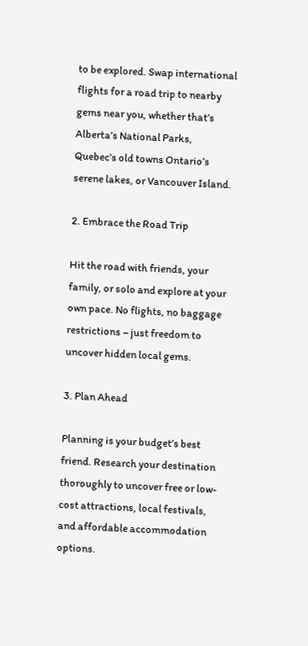to be explored. Swap international flights for a road trip to nearby gems near you, whether that’s Alberta’s National Parks, Quebec’s old towns Ontario’s serene lakes, or Vancouver Island.

2. Embrace the Road Trip

Hit the road with friends, your family, or solo and explore at your own pace. No flights, no baggage restrictions – just freedom to uncover hidden local gems.

3. Plan Ahead

Planning is your budget’s best friend. Research your destination thoroughly to uncover free or low-cost attractions, local festivals, and affordable accommodation options.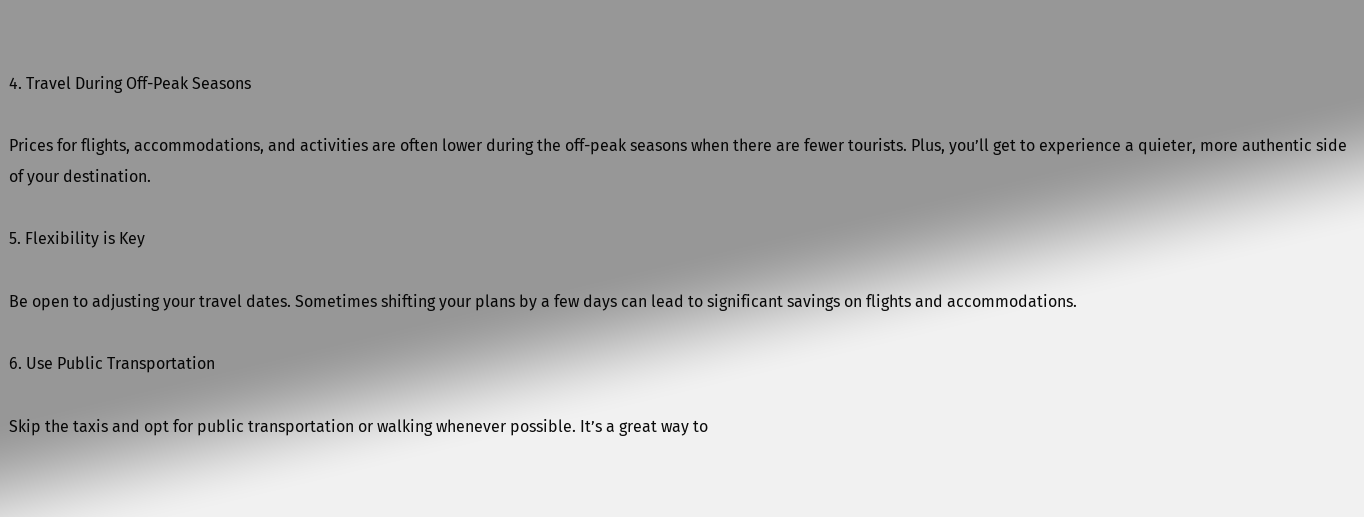4. Travel During Off-Peak Seasons

Prices for flights, accommodations, and activities are often lower during the off-peak seasons when there are fewer tourists. Plus, you’ll get to experience a quieter, more authentic side of your destination.

5. Flexibility is Key

Be open to adjusting your travel dates. Sometimes shifting your plans by a few days can lead to significant savings on flights and accommodations.

6. Use Public Transportation

Skip the taxis and opt for public transportation or walking whenever possible. It’s a great way to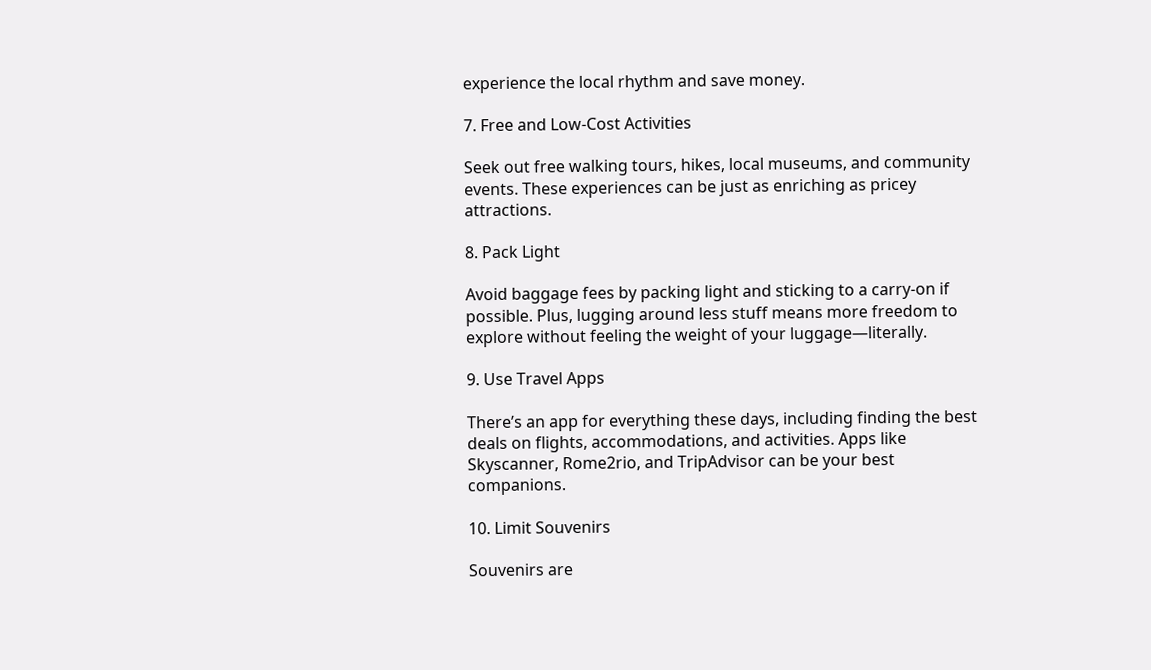experience the local rhythm and save money.

7. Free and Low-Cost Activities

Seek out free walking tours, hikes, local museums, and community events. These experiences can be just as enriching as pricey attractions.

8. Pack Light

Avoid baggage fees by packing light and sticking to a carry-on if possible. Plus, lugging around less stuff means more freedom to explore without feeling the weight of your luggage—literally.

9. Use Travel Apps

There’s an app for everything these days, including finding the best deals on flights, accommodations, and activities. Apps like Skyscanner, Rome2rio, and TripAdvisor can be your best companions.

10. Limit Souvenirs

Souvenirs are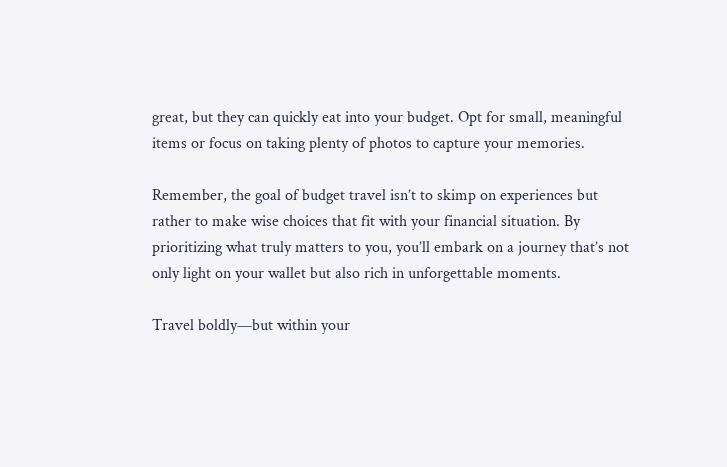great, but they can quickly eat into your budget. Opt for small, meaningful items or focus on taking plenty of photos to capture your memories.

Remember, the goal of budget travel isn’t to skimp on experiences but rather to make wise choices that fit with your financial situation. By prioritizing what truly matters to you, you’ll embark on a journey that’s not only light on your wallet but also rich in unforgettable moments.

Travel boldly—but within your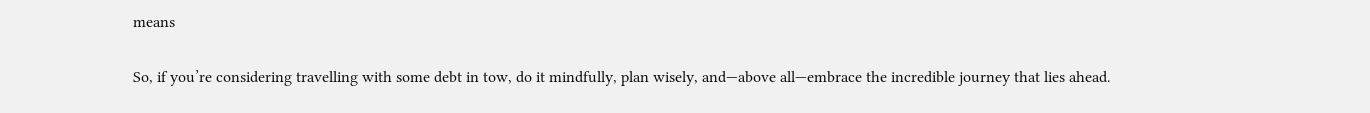means

So, if you’re considering travelling with some debt in tow, do it mindfully, plan wisely, and—above all—embrace the incredible journey that lies ahead.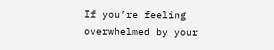If you’re feeling overwhelmed by your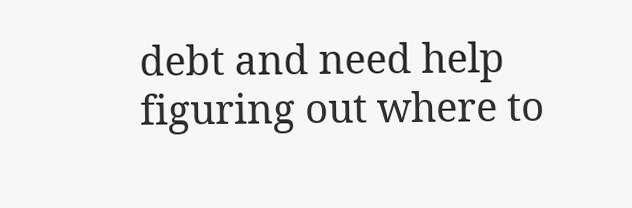debt and need help figuring out where to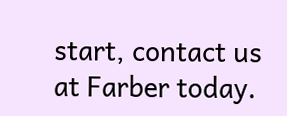start, contact us at Farber today.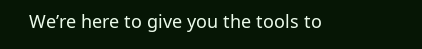We’re here to give you the tools to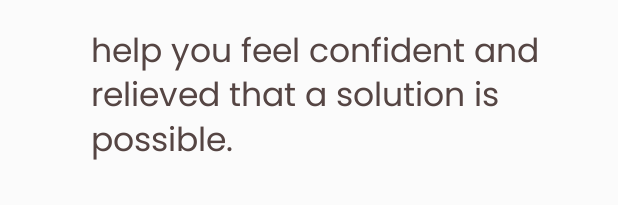help you feel confident and relieved that a solution is possible.